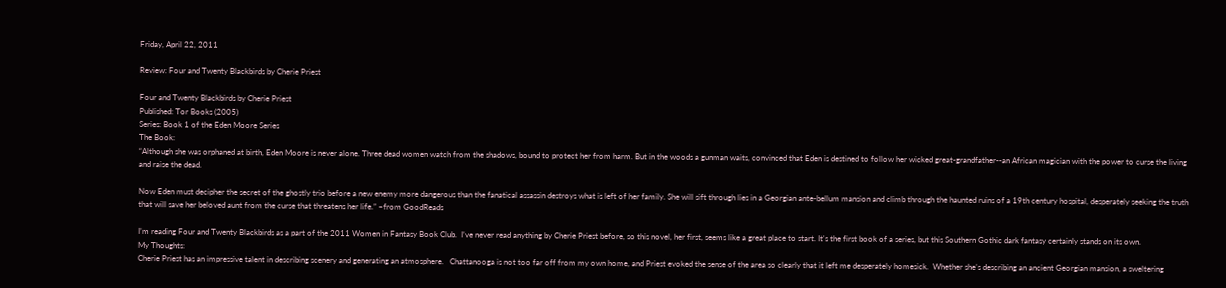Friday, April 22, 2011

Review: Four and Twenty Blackbirds by Cherie Priest

Four and Twenty Blackbirds by Cherie Priest
Published: Tor Books (2005)
Series: Book 1 of the Eden Moore Series
The Book:
“Although she was orphaned at birth, Eden Moore is never alone. Three dead women watch from the shadows, bound to protect her from harm. But in the woods a gunman waits, convinced that Eden is destined to follow her wicked great-grandfather--an African magician with the power to curse the living and raise the dead.

Now Eden must decipher the secret of the ghostly trio before a new enemy more dangerous than the fanatical assassin destroys what is left of her family. She will sift through lies in a Georgian ante-bellum mansion and climb through the haunted ruins of a 19th century hospital, desperately seeking the truth that will save her beloved aunt from the curse that threatens her life.” ~from GoodReads

I’m reading Four and Twenty Blackbirds as a part of the 2011 Women in Fantasy Book Club.  I’ve never read anything by Cherie Priest before, so this novel, her first, seems like a great place to start. It's the first book of a series, but this Southern Gothic dark fantasy certainly stands on its own.
My Thoughts:
Cherie Priest has an impressive talent in describing scenery and generating an atmosphere.   Chattanooga is not too far off from my own home, and Priest evoked the sense of the area so clearly that it left me desperately homesick.  Whether she’s describing an ancient Georgian mansion, a sweltering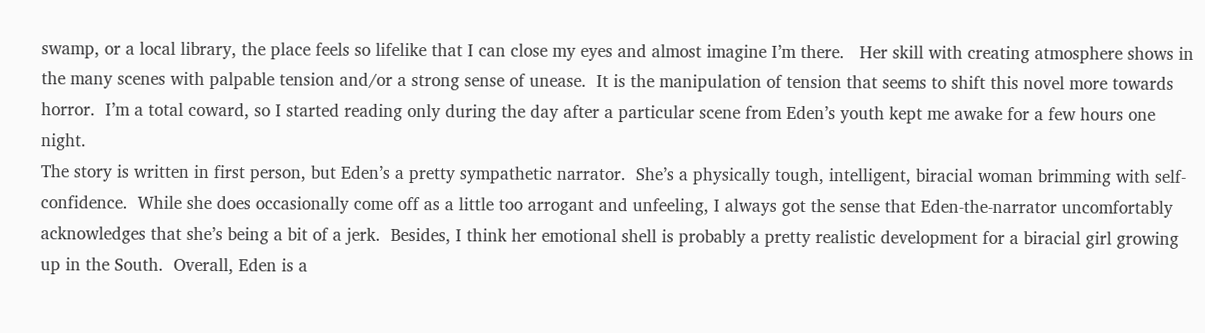swamp, or a local library, the place feels so lifelike that I can close my eyes and almost imagine I’m there.   Her skill with creating atmosphere shows in the many scenes with palpable tension and/or a strong sense of unease.  It is the manipulation of tension that seems to shift this novel more towards horror.  I’m a total coward, so I started reading only during the day after a particular scene from Eden’s youth kept me awake for a few hours one night.
The story is written in first person, but Eden’s a pretty sympathetic narrator.  She’s a physically tough, intelligent, biracial woman brimming with self-confidence.  While she does occasionally come off as a little too arrogant and unfeeling, I always got the sense that Eden-the-narrator uncomfortably acknowledges that she’s being a bit of a jerk.  Besides, I think her emotional shell is probably a pretty realistic development for a biracial girl growing up in the South.  Overall, Eden is a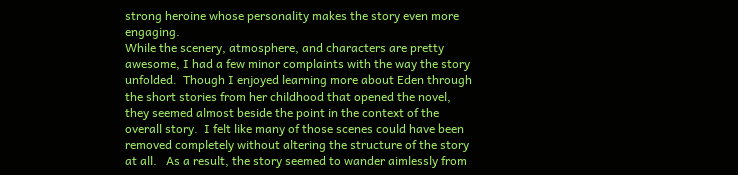strong heroine whose personality makes the story even more engaging.
While the scenery, atmosphere, and characters are pretty awesome, I had a few minor complaints with the way the story unfolded.  Though I enjoyed learning more about Eden through the short stories from her childhood that opened the novel, they seemed almost beside the point in the context of the overall story.  I felt like many of those scenes could have been removed completely without altering the structure of the story at all.   As a result, the story seemed to wander aimlessly from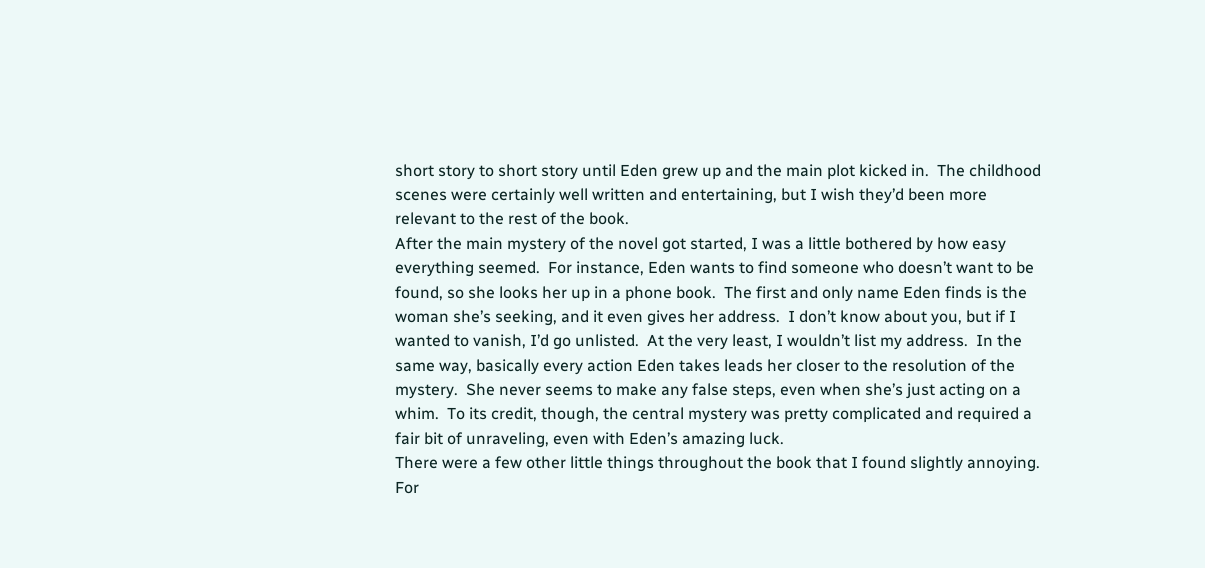short story to short story until Eden grew up and the main plot kicked in.  The childhood scenes were certainly well written and entertaining, but I wish they’d been more relevant to the rest of the book.
After the main mystery of the novel got started, I was a little bothered by how easy everything seemed.  For instance, Eden wants to find someone who doesn’t want to be found, so she looks her up in a phone book.  The first and only name Eden finds is the woman she’s seeking, and it even gives her address.  I don’t know about you, but if I wanted to vanish, I’d go unlisted.  At the very least, I wouldn’t list my address.  In the same way, basically every action Eden takes leads her closer to the resolution of the mystery.  She never seems to make any false steps, even when she’s just acting on a whim.  To its credit, though, the central mystery was pretty complicated and required a fair bit of unraveling, even with Eden’s amazing luck.
There were a few other little things throughout the book that I found slightly annoying.  For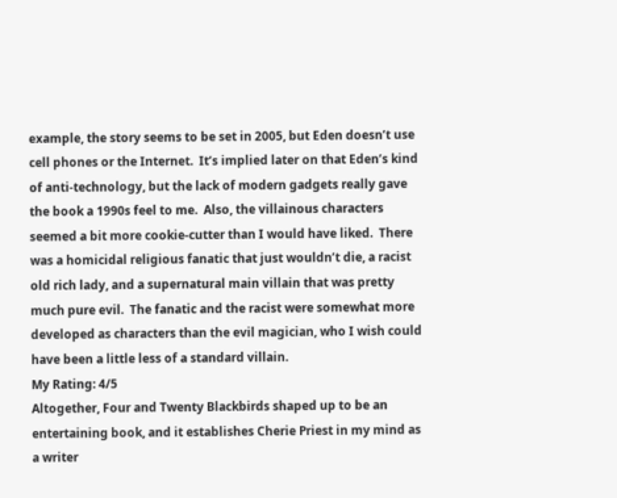example, the story seems to be set in 2005, but Eden doesn’t use cell phones or the Internet.  It’s implied later on that Eden’s kind of anti-technology, but the lack of modern gadgets really gave the book a 1990s feel to me.  Also, the villainous characters seemed a bit more cookie-cutter than I would have liked.  There was a homicidal religious fanatic that just wouldn’t die, a racist old rich lady, and a supernatural main villain that was pretty much pure evil.  The fanatic and the racist were somewhat more developed as characters than the evil magician, who I wish could have been a little less of a standard villain.
My Rating: 4/5
Altogether, Four and Twenty Blackbirds shaped up to be an entertaining book, and it establishes Cherie Priest in my mind as a writer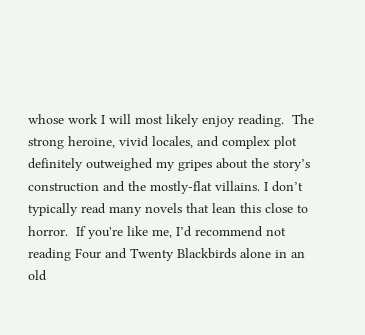whose work I will most likely enjoy reading.  The strong heroine, vivid locales, and complex plot definitely outweighed my gripes about the story’s construction and the mostly-flat villains. I don’t typically read many novels that lean this close to horror.  If you're like me, I’d recommend not reading Four and Twenty Blackbirds alone in an old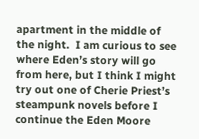apartment in the middle of the night.  I am curious to see where Eden’s story will go from here, but I think I might try out one of Cherie Priest’s steampunk novels before I continue the Eden Moore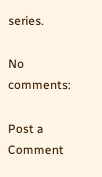series.

No comments:

Post a Comment